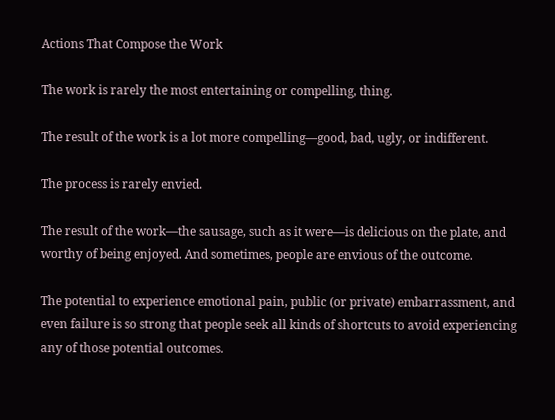Actions That Compose the Work

The work is rarely the most entertaining or compelling, thing.

The result of the work is a lot more compelling—good, bad, ugly, or indifferent.

The process is rarely envied.

The result of the work—the sausage, such as it were—is delicious on the plate, and worthy of being enjoyed. And sometimes, people are envious of the outcome.

The potential to experience emotional pain, public (or private) embarrassment, and even failure is so strong that people seek all kinds of shortcuts to avoid experiencing any of those potential outcomes.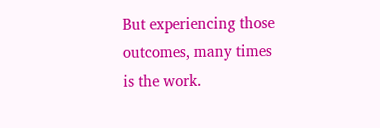But experiencing those outcomes, many times is the work.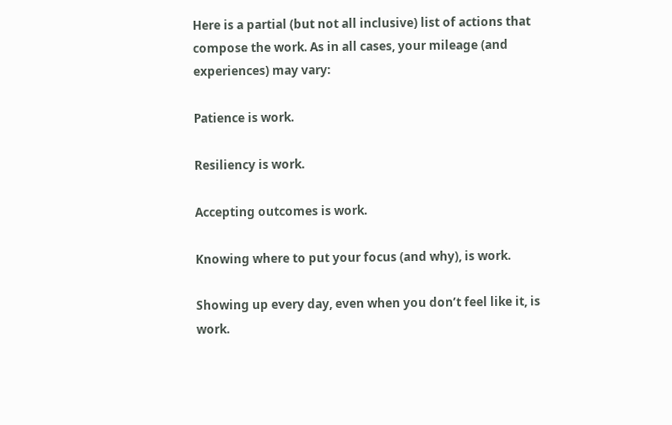Here is a partial (but not all inclusive) list of actions that compose the work. As in all cases, your mileage (and experiences) may vary:

Patience is work.

Resiliency is work.

Accepting outcomes is work.

Knowing where to put your focus (and why), is work.

Showing up every day, even when you don’t feel like it, is work.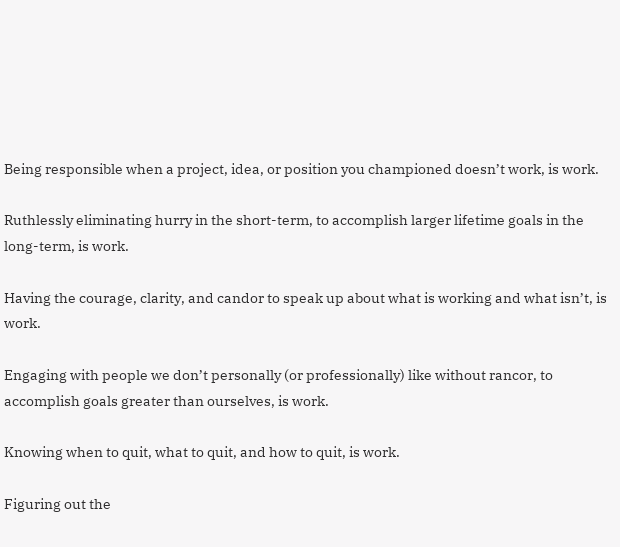Being responsible when a project, idea, or position you championed doesn’t work, is work.

Ruthlessly eliminating hurry in the short-term, to accomplish larger lifetime goals in the long-term, is work.

Having the courage, clarity, and candor to speak up about what is working and what isn’t, is work.

Engaging with people we don’t personally (or professionally) like without rancor, to accomplish goals greater than ourselves, is work.

Knowing when to quit, what to quit, and how to quit, is work.

Figuring out the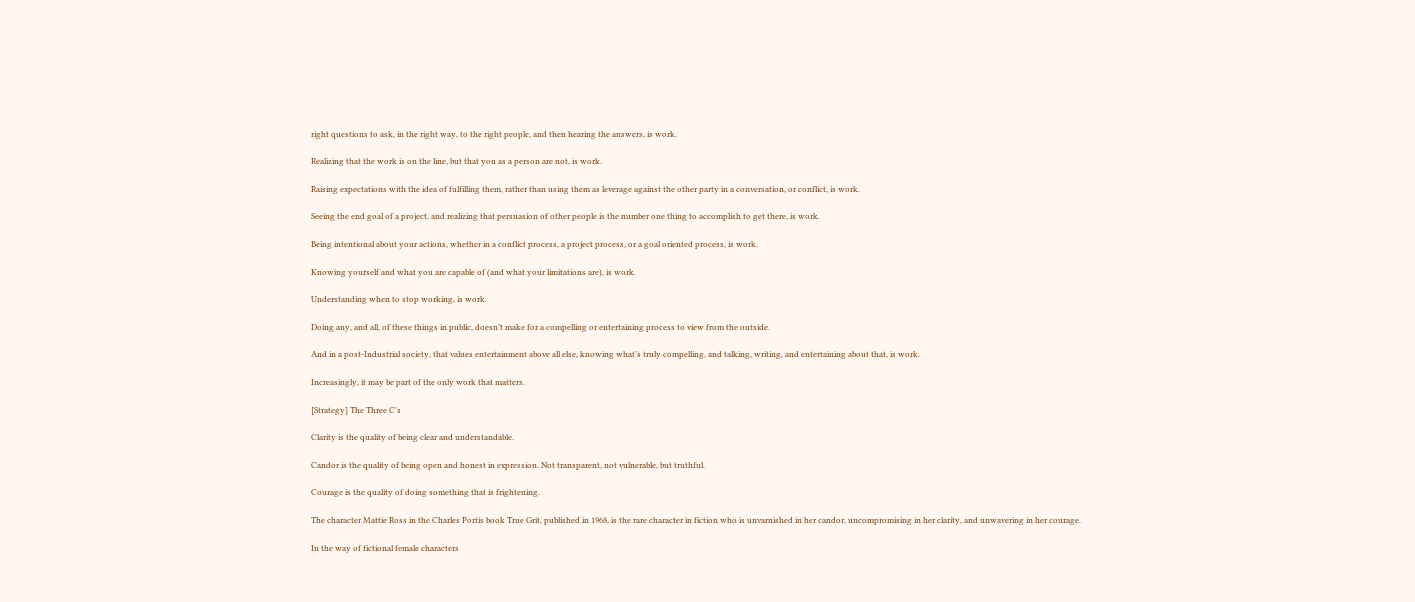right questions to ask, in the right way, to the right people, and then hearing the answers, is work.

Realizing that the work is on the line, but that you as a person are not, is work.

Raising expectations with the idea of fulfilling them, rather than using them as leverage against the other party in a conversation, or conflict, is work.

Seeing the end goal of a project, and realizing that persuasion of other people is the number one thing to accomplish to get there, is work.

Being intentional about your actions, whether in a conflict process, a project process, or a goal oriented process, is work.

Knowing yourself and what you are capable of (and what your limitations are), is work.

Understanding when to stop working, is work.

Doing any, and all, of these things in public, doesn’t make for a compelling or entertaining process to view from the outside.

And in a post-Industrial society, that values entertainment above all else, knowing what’s truly compelling, and talking, writing, and entertaining about that, is work.

Increasingly, it may be part of the only work that matters.

[Strategy] The Three C’s

Clarity is the quality of being clear and understandable.

Candor is the quality of being open and honest in expression. Not transparent, not vulnerable, but truthful.

Courage is the quality of doing something that is frightening.

The character Mattie Ross in the Charles Portis book True Grit, published in 1968, is the rare character in fiction who is unvarnished in her candor, uncompromising in her clarity, and unwavering in her courage.

In the way of fictional female characters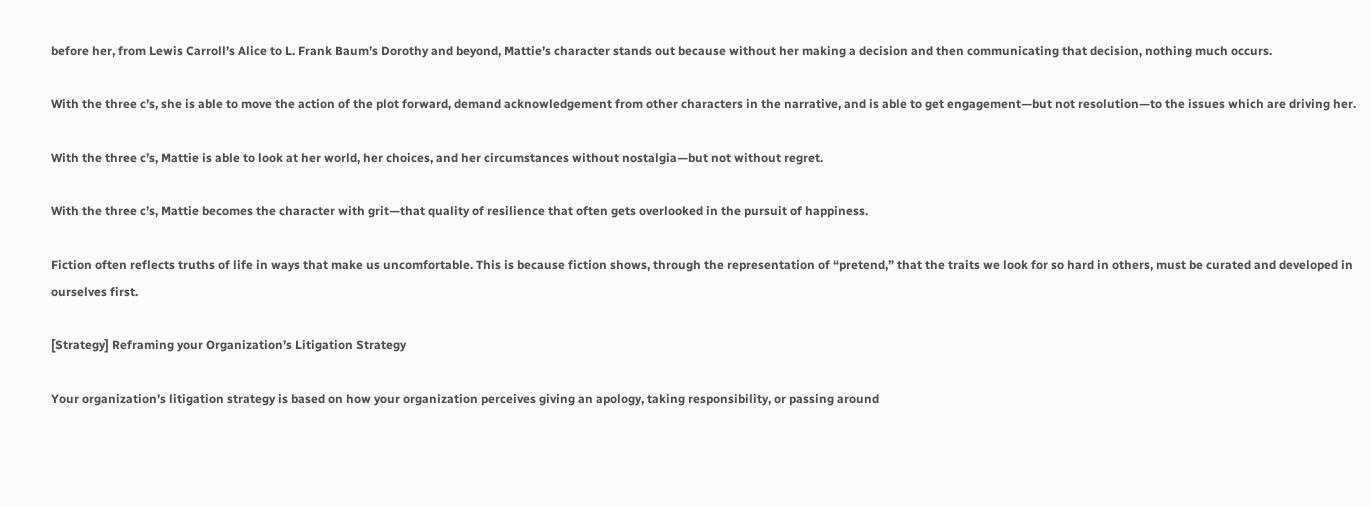before her, from Lewis Carroll’s Alice to L. Frank Baum’s Dorothy and beyond, Mattie’s character stands out because without her making a decision and then communicating that decision, nothing much occurs.

With the three c’s, she is able to move the action of the plot forward, demand acknowledgement from other characters in the narrative, and is able to get engagement—but not resolution—to the issues which are driving her.

With the three c’s, Mattie is able to look at her world, her choices, and her circumstances without nostalgia—but not without regret.

With the three c’s, Mattie becomes the character with grit—that quality of resilience that often gets overlooked in the pursuit of happiness.

Fiction often reflects truths of life in ways that make us uncomfortable. This is because fiction shows, through the representation of “pretend,” that the traits we look for so hard in others, must be curated and developed in ourselves first.

[Strategy] Reframing your Organization’s Litigation Strategy

Your organization’s litigation strategy is based on how your organization perceives giving an apology, taking responsibility, or passing around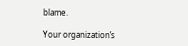blame.

Your organization’s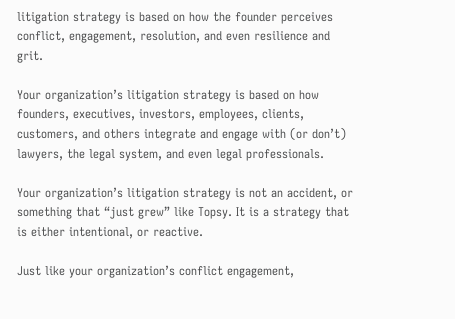litigation strategy is based on how the founder perceives conflict, engagement, resolution, and even resilience and grit.

Your organization’s litigation strategy is based on how founders, executives, investors, employees, clients, customers, and others integrate and engage with (or don’t) lawyers, the legal system, and even legal professionals.

Your organization’s litigation strategy is not an accident, or something that “just grew” like Topsy. It is a strategy that is either intentional, or reactive.

Just like your organization’s conflict engagement,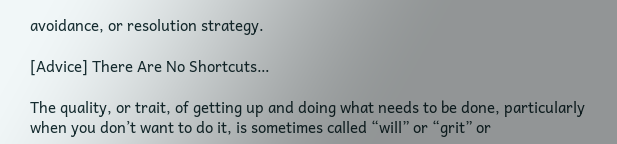avoidance, or resolution strategy.

[Advice] There Are No Shortcuts…

The quality, or trait, of getting up and doing what needs to be done, particularly when you don’t want to do it, is sometimes called “will” or “grit” or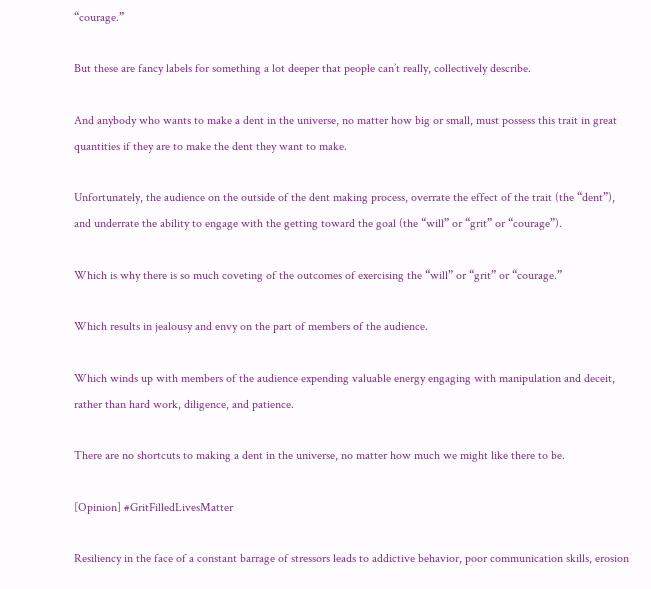“courage.”

But these are fancy labels for something a lot deeper that people can’t really, collectively describe.

And anybody who wants to make a dent in the universe, no matter how big or small, must possess this trait in great quantities if they are to make the dent they want to make.

Unfortunately, the audience on the outside of the dent making process, overrate the effect of the trait (the “dent”), and underrate the ability to engage with the getting toward the goal (the “will” or “grit” or “courage”).

Which is why there is so much coveting of the outcomes of exercising the “will” or “grit” or “courage.”

Which results in jealousy and envy on the part of members of the audience.

Which winds up with members of the audience expending valuable energy engaging with manipulation and deceit, rather than hard work, diligence, and patience.

There are no shortcuts to making a dent in the universe, no matter how much we might like there to be.

[Opinion] #GritFilledLivesMatter

Resiliency in the face of a constant barrage of stressors leads to addictive behavior, poor communication skills, erosion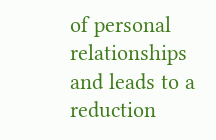of personal relationships and leads to a reduction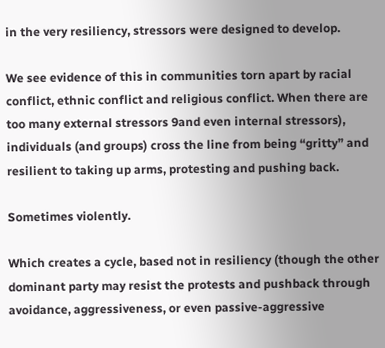in the very resiliency, stressors were designed to develop.

We see evidence of this in communities torn apart by racial conflict, ethnic conflict and religious conflict. When there are too many external stressors 9and even internal stressors), individuals (and groups) cross the line from being “gritty” and resilient to taking up arms, protesting and pushing back.

Sometimes violently.

Which creates a cycle, based not in resiliency (though the other dominant party may resist the protests and pushback through avoidance, aggressiveness, or even passive-aggressive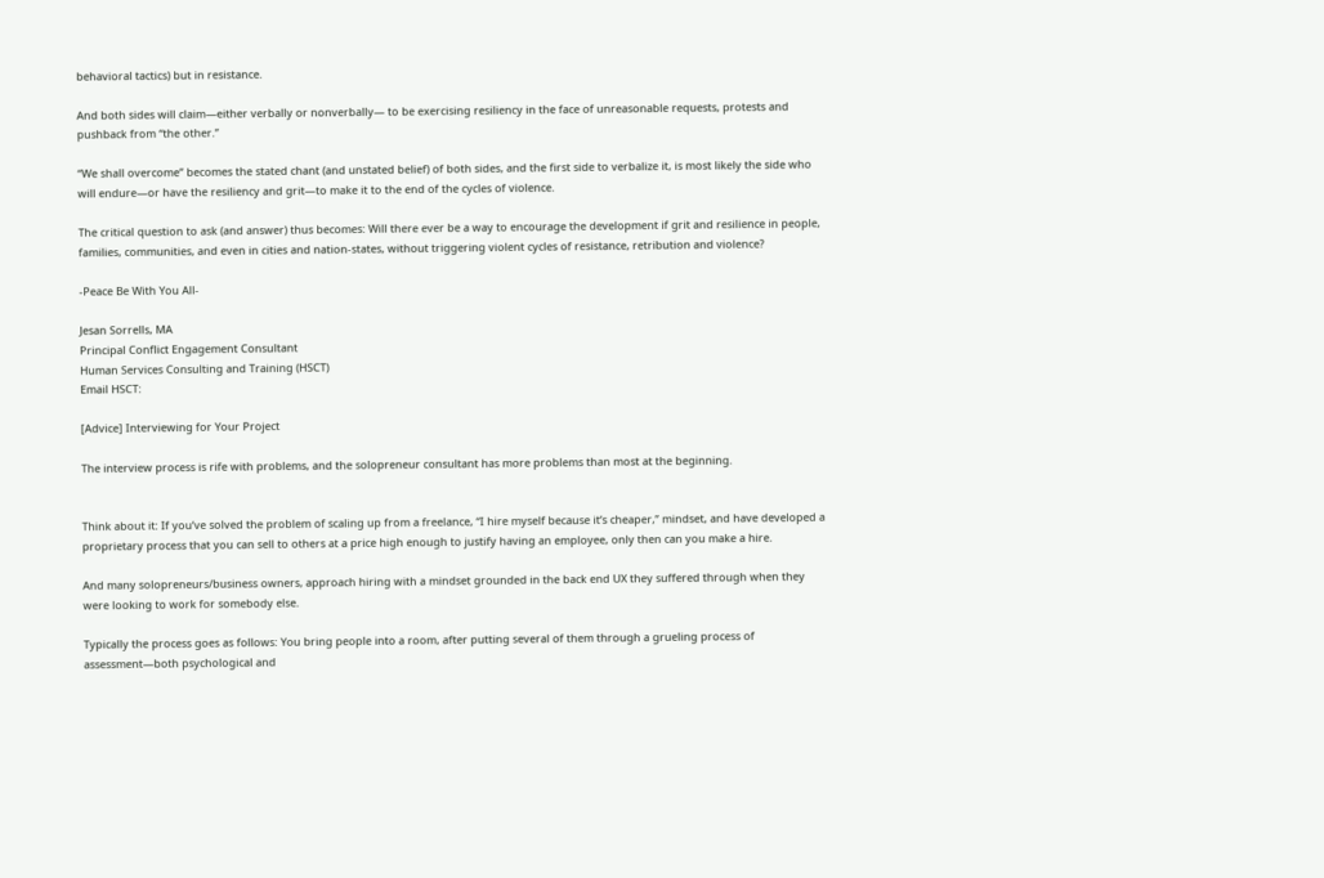behavioral tactics) but in resistance.

And both sides will claim—either verbally or nonverbally— to be exercising resiliency in the face of unreasonable requests, protests and pushback from “the other.”

“We shall overcome” becomes the stated chant (and unstated belief) of both sides, and the first side to verbalize it, is most likely the side who will endure—or have the resiliency and grit—to make it to the end of the cycles of violence.

The critical question to ask (and answer) thus becomes: Will there ever be a way to encourage the development if grit and resilience in people, families, communities, and even in cities and nation-states, without triggering violent cycles of resistance, retribution and violence?

-Peace Be With You All-

Jesan Sorrells, MA
Principal Conflict Engagement Consultant
Human Services Consulting and Training (HSCT)
Email HSCT:

[Advice] Interviewing for Your Project

The interview process is rife with problems, and the solopreneur consultant has more problems than most at the beginning.


Think about it: If you’ve solved the problem of scaling up from a freelance, “I hire myself because it’s cheaper,” mindset, and have developed a proprietary process that you can sell to others at a price high enough to justify having an employee, only then can you make a hire.

And many solopreneurs/business owners, approach hiring with a mindset grounded in the back end UX they suffered through when they were looking to work for somebody else.

Typically the process goes as follows: You bring people into a room, after putting several of them through a grueling process of assessment—both psychological and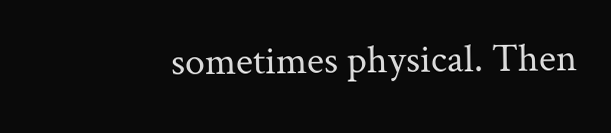sometimes physical. Then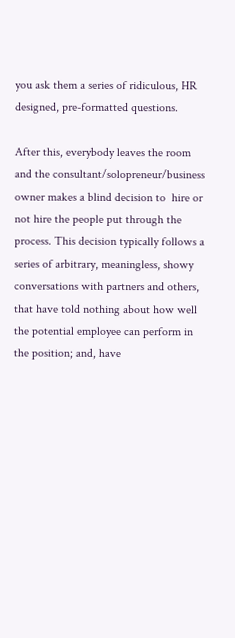you ask them a series of ridiculous, HR designed, pre-formatted questions.

After this, everybody leaves the room and the consultant/solopreneur/business owner makes a blind decision to  hire or not hire the people put through the process. This decision typically follows a series of arbitrary, meaningless, showy conversations with partners and others, that have told nothing about how well the potential employee can perform in the position; and, have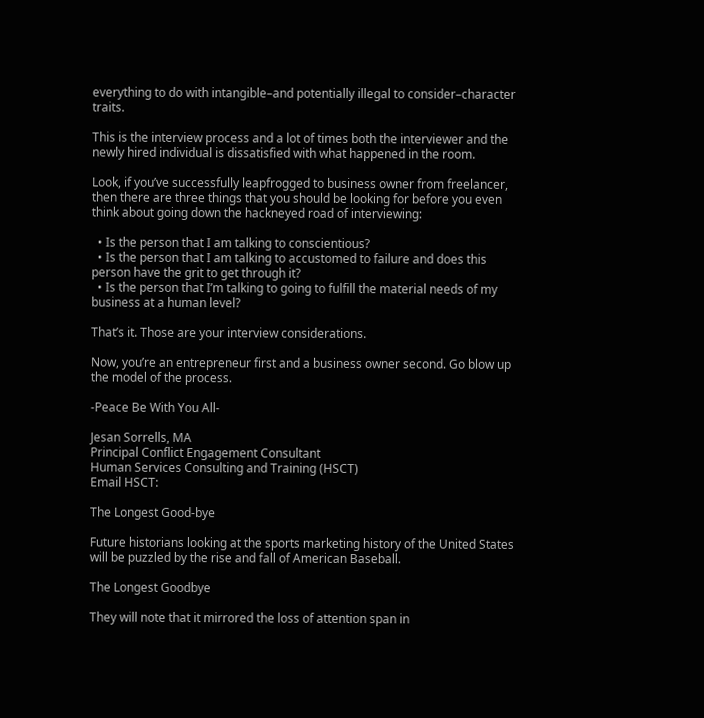everything to do with intangible–and potentially illegal to consider–character traits.

This is the interview process and a lot of times both the interviewer and the newly hired individual is dissatisfied with what happened in the room.

Look, if you’ve successfully leapfrogged to business owner from freelancer, then there are three things that you should be looking for before you even think about going down the hackneyed road of interviewing:

  • Is the person that I am talking to conscientious?
  • Is the person that I am talking to accustomed to failure and does this person have the grit to get through it?
  • Is the person that I’m talking to going to fulfill the material needs of my business at a human level?

That’s it. Those are your interview considerations.

Now, you’re an entrepreneur first and a business owner second. Go blow up the model of the process.

-Peace Be With You All-

Jesan Sorrells, MA
Principal Conflict Engagement Consultant
Human Services Consulting and Training (HSCT)
Email HSCT:

The Longest Good-bye

Future historians looking at the sports marketing history of the United States will be puzzled by the rise and fall of American Baseball.

The Longest Goodbye

They will note that it mirrored the loss of attention span in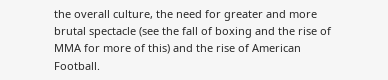the overall culture, the need for greater and more brutal spectacle (see the fall of boxing and the rise of MMA for more of this) and the rise of American Football.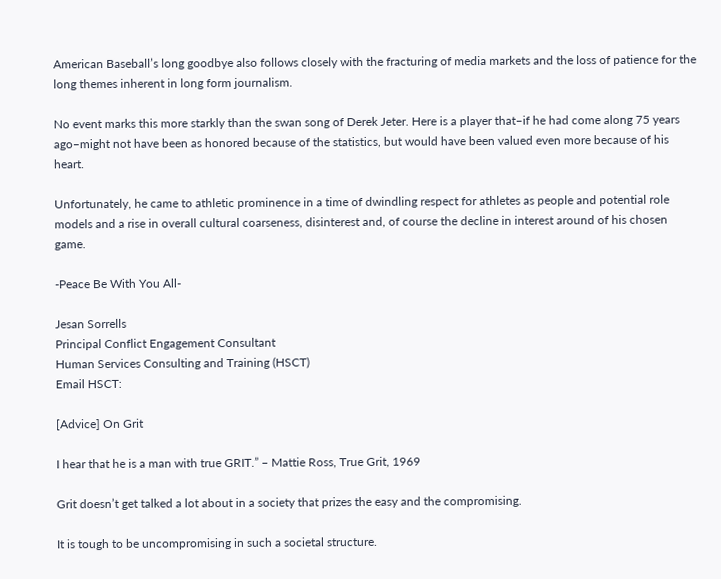American Baseball’s long goodbye also follows closely with the fracturing of media markets and the loss of patience for the long themes inherent in long form journalism.

No event marks this more starkly than the swan song of Derek Jeter. Here is a player that–if he had come along 75 years ago–might not have been as honored because of the statistics, but would have been valued even more because of his heart.

Unfortunately, he came to athletic prominence in a time of dwindling respect for athletes as people and potential role models and a rise in overall cultural coarseness, disinterest and, of course the decline in interest around of his chosen game.

-Peace Be With You All-

Jesan Sorrells
Principal Conflict Engagement Consultant
Human Services Consulting and Training (HSCT)
Email HSCT:

[Advice] On Grit

I hear that he is a man with true GRIT.” – Mattie Ross, True Grit, 1969

Grit doesn’t get talked a lot about in a society that prizes the easy and the compromising.

It is tough to be uncompromising in such a societal structure.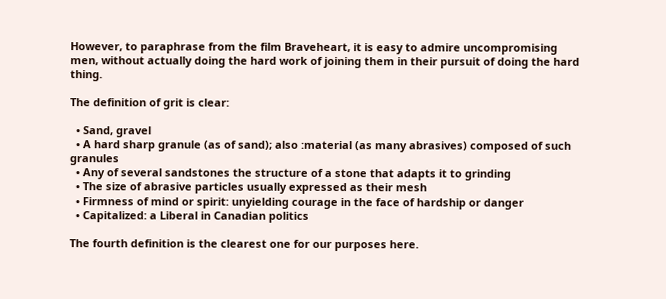However, to paraphrase from the film Braveheart, it is easy to admire uncompromising men, without actually doing the hard work of joining them in their pursuit of doing the hard thing.

The definition of grit is clear:

  • Sand, gravel
  • A hard sharp granule (as of sand); also :material (as many abrasives) composed of such granules
  • Any of several sandstones the structure of a stone that adapts it to grinding
  • The size of abrasive particles usually expressed as their mesh
  • Firmness of mind or spirit: unyielding courage in the face of hardship or danger
  • Capitalized: a Liberal in Canadian politics

The fourth definition is the clearest one for our purposes here.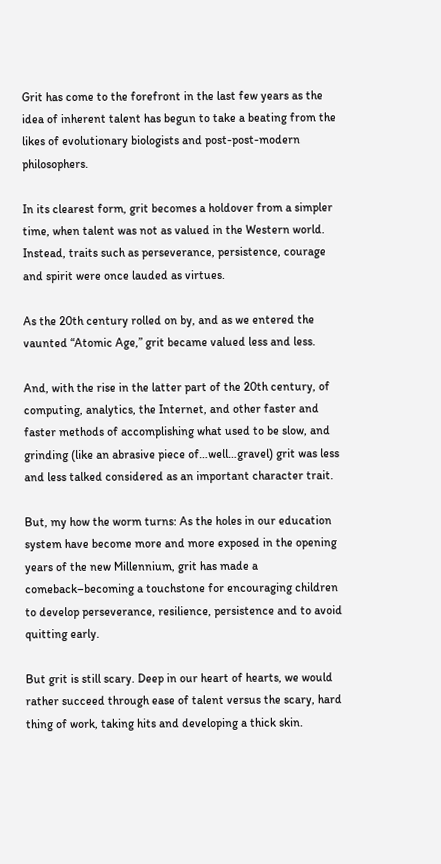Grit has come to the forefront in the last few years as the idea of inherent talent has begun to take a beating from the likes of evolutionary biologists and post-post-modern philosophers.

In its clearest form, grit becomes a holdover from a simpler time, when talent was not as valued in the Western world. Instead, traits such as perseverance, persistence, courage and spirit were once lauded as virtues.

As the 20th century rolled on by, and as we entered the vaunted “Atomic Age,” grit became valued less and less.

And, with the rise in the latter part of the 20th century, of computing, analytics, the Internet, and other faster and faster methods of accomplishing what used to be slow, and grinding (like an abrasive piece of…well…gravel) grit was less and less talked considered as an important character trait.

But, my how the worm turns: As the holes in our education system have become more and more exposed in the opening years of the new Millennium, grit has made a comeback–becoming a touchstone for encouraging children to develop perseverance, resilience, persistence and to avoid quitting early.

But grit is still scary. Deep in our heart of hearts, we would rather succeed through ease of talent versus the scary, hard thing of work, taking hits and developing a thick skin.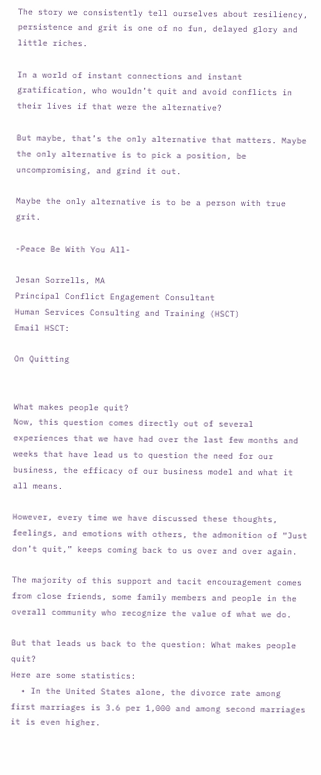The story we consistently tell ourselves about resiliency, persistence and grit is one of no fun, delayed glory and little riches.

In a world of instant connections and instant gratification, who wouldn’t quit and avoid conflicts in their lives if that were the alternative?

But maybe, that’s the only alternative that matters. Maybe the only alternative is to pick a position, be uncompromising, and grind it out.

Maybe the only alternative is to be a person with true grit.

-Peace Be With You All-

Jesan Sorrells, MA
Principal Conflict Engagement Consultant
Human Services Consulting and Training (HSCT)
Email HSCT:

On Quitting


What makes people quit?
Now, this question comes directly out of several experiences that we have had over the last few months and weeks that have lead us to question the need for our business, the efficacy of our business model and what it all means.

However, every time we have discussed these thoughts, feelings, and emotions with others, the admonition of “Just don’t quit,” keeps coming back to us over and over again.

The majority of this support and tacit encouragement comes from close friends, some family members and people in the overall community who recognize the value of what we do.

But that leads us back to the question: What makes people quit?
Here are some statistics:
  • In the United States alone, the divorce rate among first marriages is 3.6 per 1,000 and among second marriages it is even higher.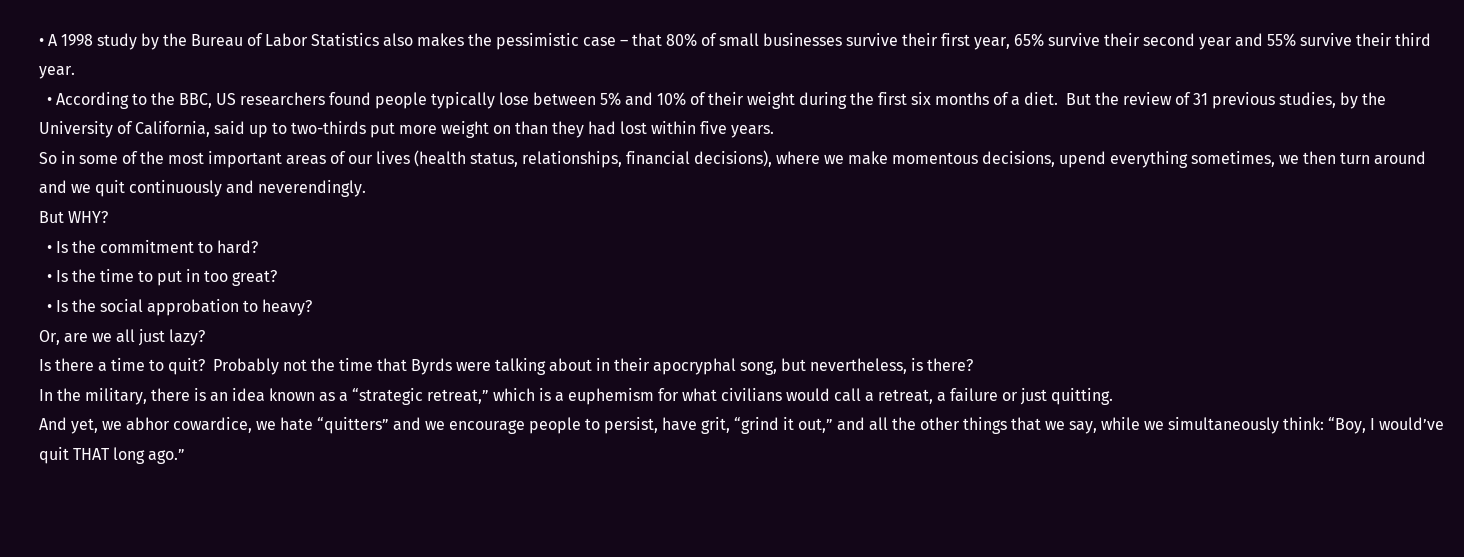• A 1998 study by the Bureau of Labor Statistics also makes the pessimistic case – that 80% of small businesses survive their first year, 65% survive their second year and 55% survive their third year.
  • According to the BBC, US researchers found people typically lose between 5% and 10% of their weight during the first six months of a diet.  But the review of 31 previous studies, by the University of California, said up to two-thirds put more weight on than they had lost within five years.
So in some of the most important areas of our lives (health status, relationships, financial decisions), where we make momentous decisions, upend everything sometimes, we then turn around and we quit continuously and neverendingly.
But WHY?
  • Is the commitment to hard?
  • Is the time to put in too great?
  • Is the social approbation to heavy?
Or, are we all just lazy?
Is there a time to quit?  Probably not the time that Byrds were talking about in their apocryphal song, but nevertheless, is there?
In the military, there is an idea known as a “strategic retreat,” which is a euphemism for what civilians would call a retreat, a failure or just quitting.
And yet, we abhor cowardice, we hate “quitters” and we encourage people to persist, have grit, “grind it out,” and all the other things that we say, while we simultaneously think: “Boy, I would’ve quit THAT long ago.”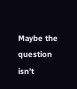Maybe the question isn’t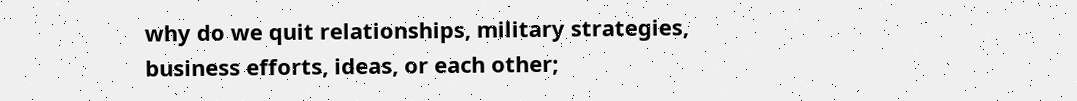why do we quit relationships, military strategies, business efforts, ideas, or each other;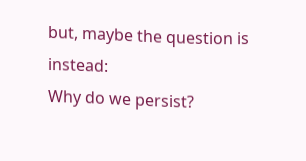but, maybe the question is instead:
Why do we persist?